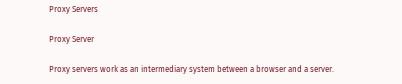Proxy Servers

Proxy Server

Proxy servers work as an intermediary system between a browser and a server.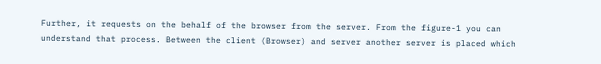Further, it requests on the behalf of the browser from the server. From the figure-1 you can understand that process. Between the client (Browser) and server another server is placed which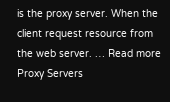is the proxy server. When the client request resource from the web server. … Read more Proxy Servers